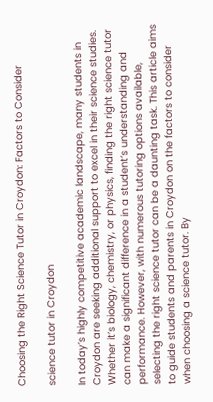Choosing the Right Science Tutor in Croydon: Factors to Consider

science tutor in Croydon

In today’s highly competitive academic landscape, many students in Croydon are seeking additional support to excel in their science studies. Whether it’s biology, chemistry, or physics, finding the right science tutor can make a significant difference in a student’s understanding and performance. However, with numerous tutoring options available, selecting the right science tutor can be a daunting task. This article aims to guide students and parents in Croydon on the factors to consider when choosing a science tutor. By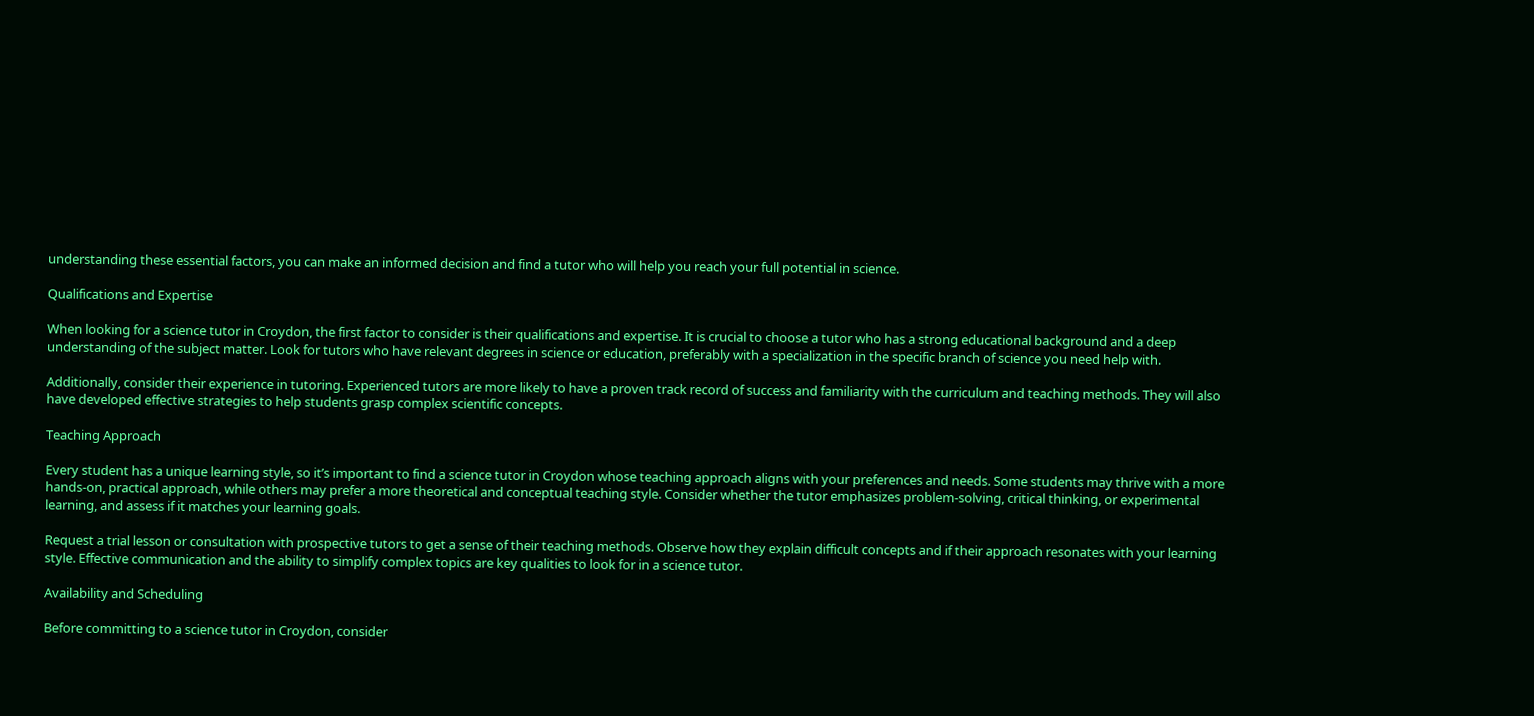understanding these essential factors, you can make an informed decision and find a tutor who will help you reach your full potential in science.

Qualifications and Expertise

When looking for a science tutor in Croydon, the first factor to consider is their qualifications and expertise. It is crucial to choose a tutor who has a strong educational background and a deep understanding of the subject matter. Look for tutors who have relevant degrees in science or education, preferably with a specialization in the specific branch of science you need help with.

Additionally, consider their experience in tutoring. Experienced tutors are more likely to have a proven track record of success and familiarity with the curriculum and teaching methods. They will also have developed effective strategies to help students grasp complex scientific concepts.

Teaching Approach

Every student has a unique learning style, so it’s important to find a science tutor in Croydon whose teaching approach aligns with your preferences and needs. Some students may thrive with a more hands-on, practical approach, while others may prefer a more theoretical and conceptual teaching style. Consider whether the tutor emphasizes problem-solving, critical thinking, or experimental learning, and assess if it matches your learning goals.

Request a trial lesson or consultation with prospective tutors to get a sense of their teaching methods. Observe how they explain difficult concepts and if their approach resonates with your learning style. Effective communication and the ability to simplify complex topics are key qualities to look for in a science tutor.

Availability and Scheduling

Before committing to a science tutor in Croydon, consider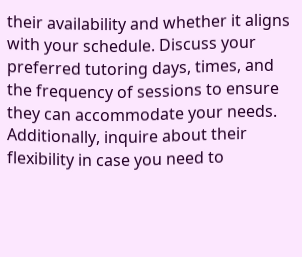their availability and whether it aligns with your schedule. Discuss your preferred tutoring days, times, and the frequency of sessions to ensure they can accommodate your needs. Additionally, inquire about their flexibility in case you need to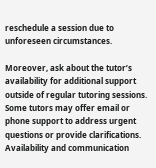reschedule a session due to unforeseen circumstances.

Moreover, ask about the tutor’s availability for additional support outside of regular tutoring sessions. Some tutors may offer email or phone support to address urgent questions or provide clarifications. Availability and communication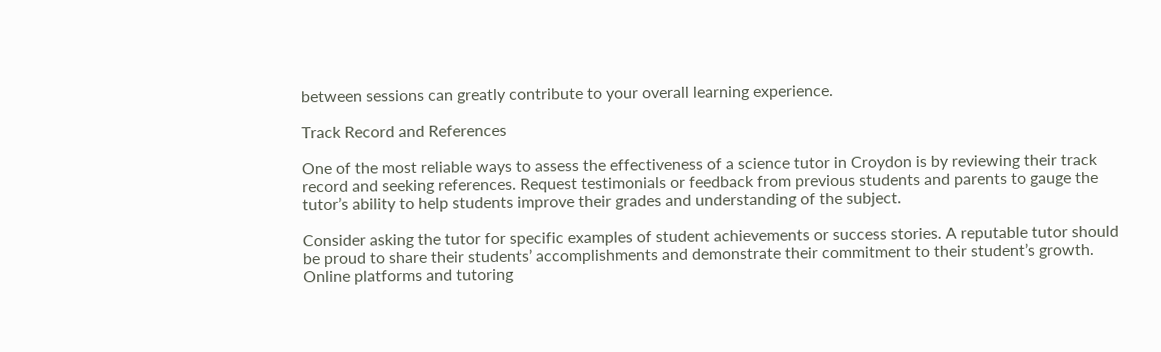between sessions can greatly contribute to your overall learning experience.

Track Record and References

One of the most reliable ways to assess the effectiveness of a science tutor in Croydon is by reviewing their track record and seeking references. Request testimonials or feedback from previous students and parents to gauge the tutor’s ability to help students improve their grades and understanding of the subject.

Consider asking the tutor for specific examples of student achievements or success stories. A reputable tutor should be proud to share their students’ accomplishments and demonstrate their commitment to their student’s growth. Online platforms and tutoring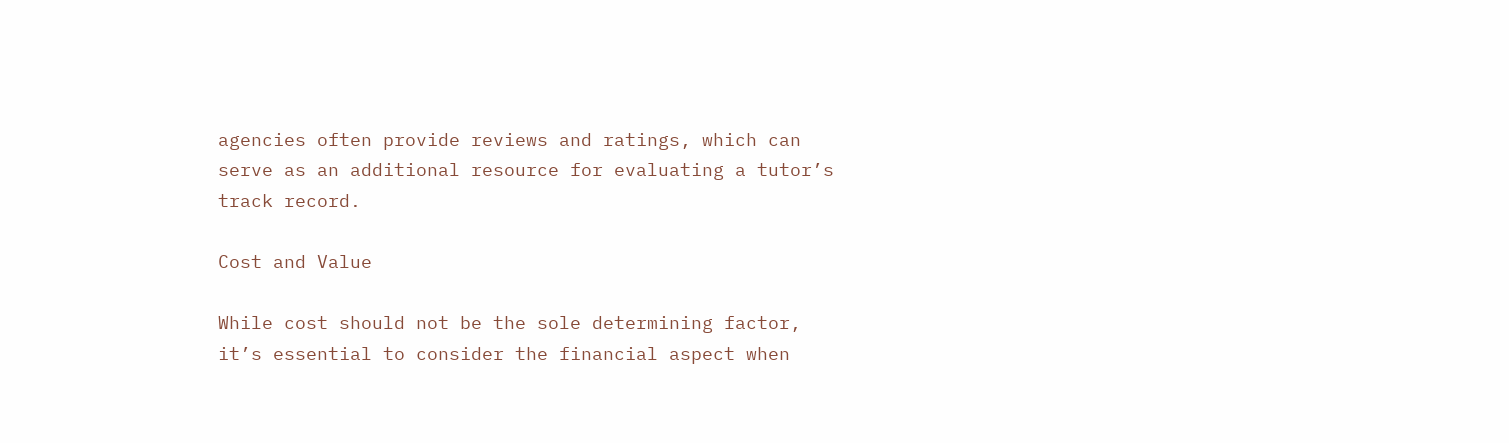agencies often provide reviews and ratings, which can serve as an additional resource for evaluating a tutor’s track record.

Cost and Value

While cost should not be the sole determining factor, it’s essential to consider the financial aspect when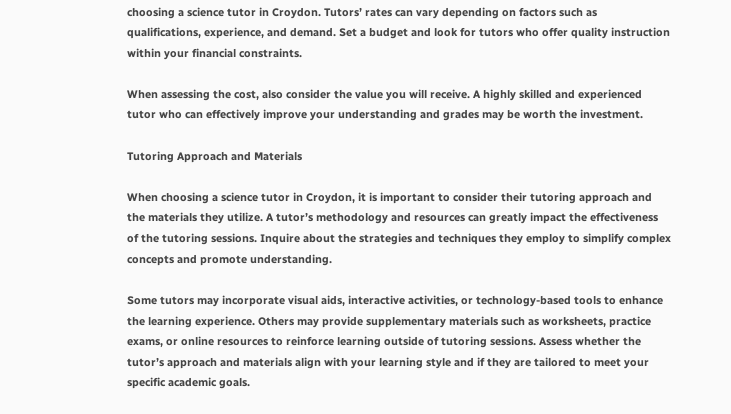choosing a science tutor in Croydon. Tutors’ rates can vary depending on factors such as qualifications, experience, and demand. Set a budget and look for tutors who offer quality instruction within your financial constraints.

When assessing the cost, also consider the value you will receive. A highly skilled and experienced tutor who can effectively improve your understanding and grades may be worth the investment.

Tutoring Approach and Materials

When choosing a science tutor in Croydon, it is important to consider their tutoring approach and the materials they utilize. A tutor’s methodology and resources can greatly impact the effectiveness of the tutoring sessions. Inquire about the strategies and techniques they employ to simplify complex concepts and promote understanding.

Some tutors may incorporate visual aids, interactive activities, or technology-based tools to enhance the learning experience. Others may provide supplementary materials such as worksheets, practice exams, or online resources to reinforce learning outside of tutoring sessions. Assess whether the tutor’s approach and materials align with your learning style and if they are tailored to meet your specific academic goals.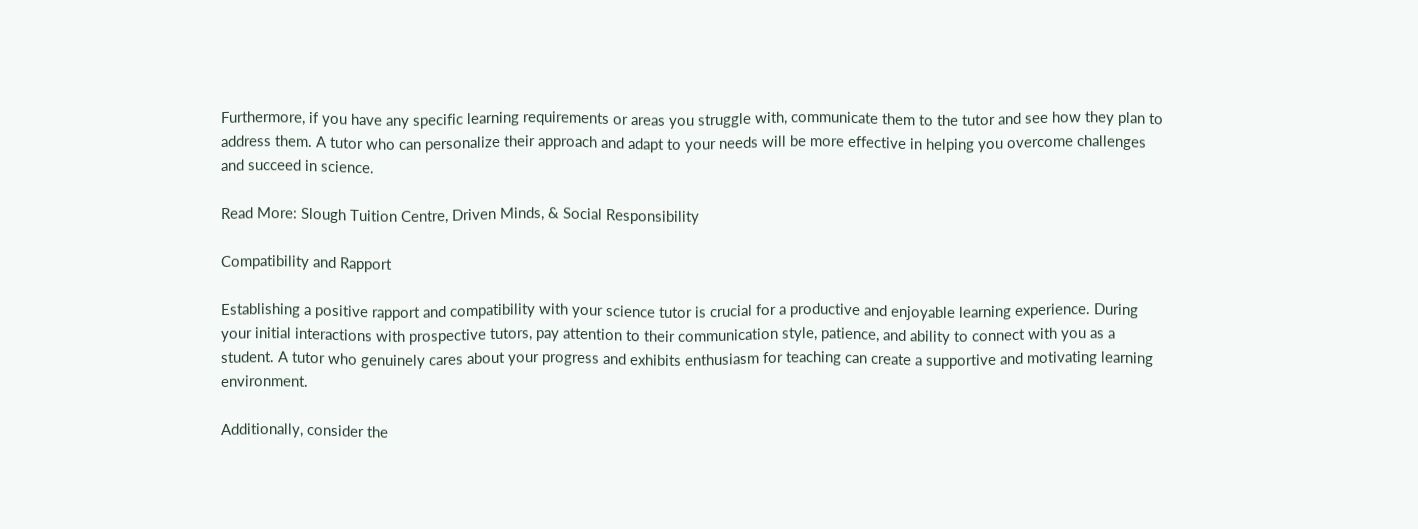Furthermore, if you have any specific learning requirements or areas you struggle with, communicate them to the tutor and see how they plan to address them. A tutor who can personalize their approach and adapt to your needs will be more effective in helping you overcome challenges and succeed in science.

Read More: Slough Tuition Centre, Driven Minds, & Social Responsibility

Compatibility and Rapport

Establishing a positive rapport and compatibility with your science tutor is crucial for a productive and enjoyable learning experience. During your initial interactions with prospective tutors, pay attention to their communication style, patience, and ability to connect with you as a student. A tutor who genuinely cares about your progress and exhibits enthusiasm for teaching can create a supportive and motivating learning environment.

Additionally, consider the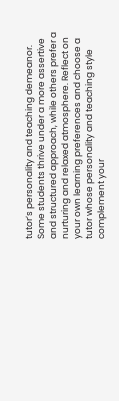tutor’s personality and teaching demeanor. Some students thrive under a more assertive and structured approach, while others prefer a nurturing and relaxed atmosphere. Reflect on your own learning preferences and choose a tutor whose personality and teaching style complement your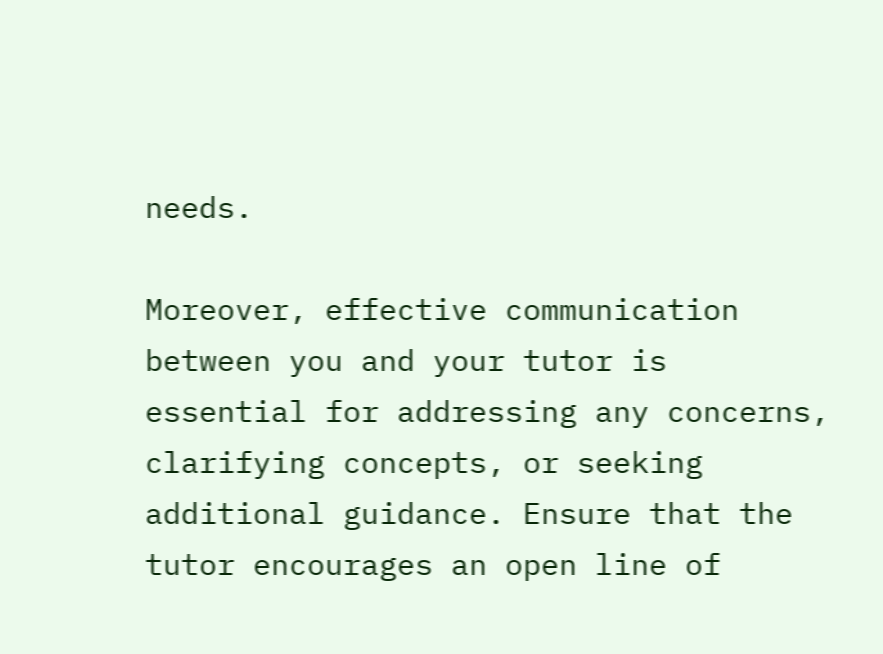needs.

Moreover, effective communication between you and your tutor is essential for addressing any concerns, clarifying concepts, or seeking additional guidance. Ensure that the tutor encourages an open line of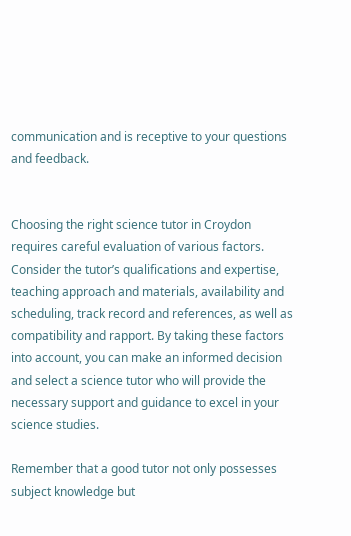communication and is receptive to your questions and feedback.


Choosing the right science tutor in Croydon requires careful evaluation of various factors. Consider the tutor’s qualifications and expertise, teaching approach and materials, availability and scheduling, track record and references, as well as compatibility and rapport. By taking these factors into account, you can make an informed decision and select a science tutor who will provide the necessary support and guidance to excel in your science studies.

Remember that a good tutor not only possesses subject knowledge but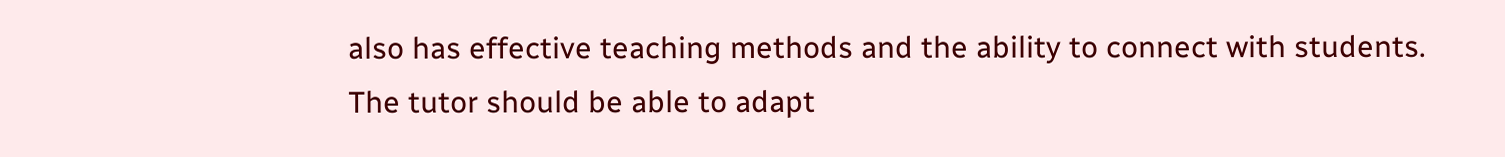also has effective teaching methods and the ability to connect with students. The tutor should be able to adapt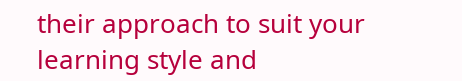their approach to suit your learning style and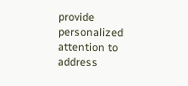provide personalized attention to address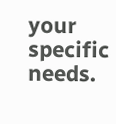your specific needs.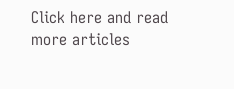Click here and read more articles